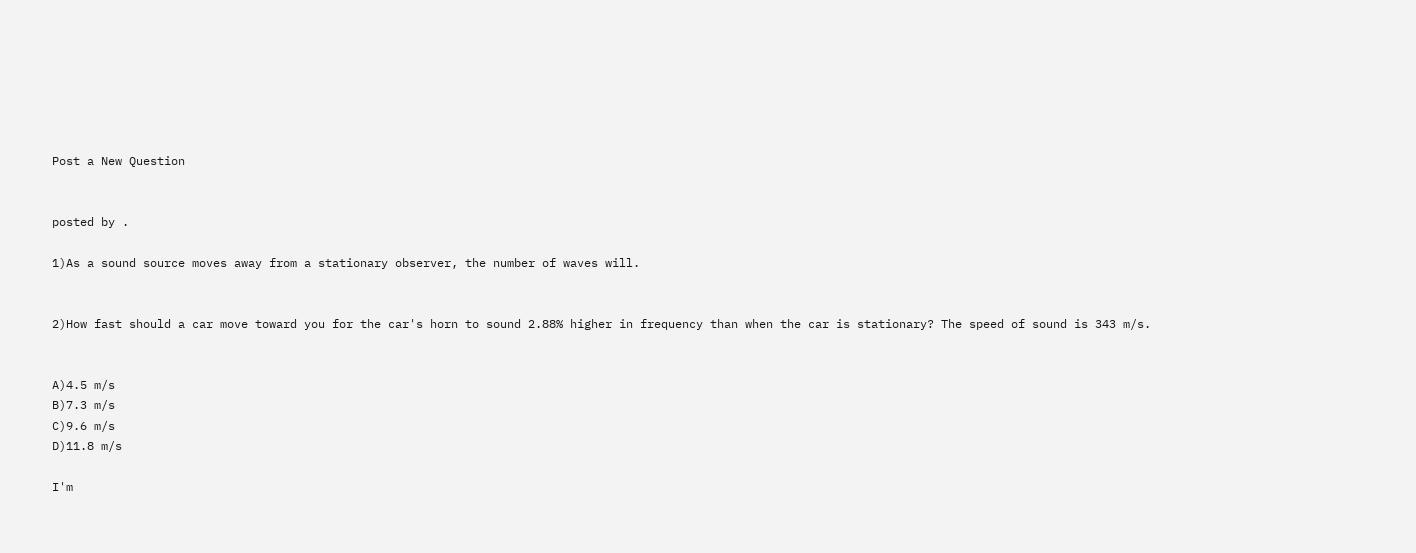Post a New Question


posted by .

1)As a sound source moves away from a stationary observer, the number of waves will.


2)How fast should a car move toward you for the car's horn to sound 2.88% higher in frequency than when the car is stationary? The speed of sound is 343 m/s.


A)4.5 m/s
B)7.3 m/s
C)9.6 m/s
D)11.8 m/s

I'm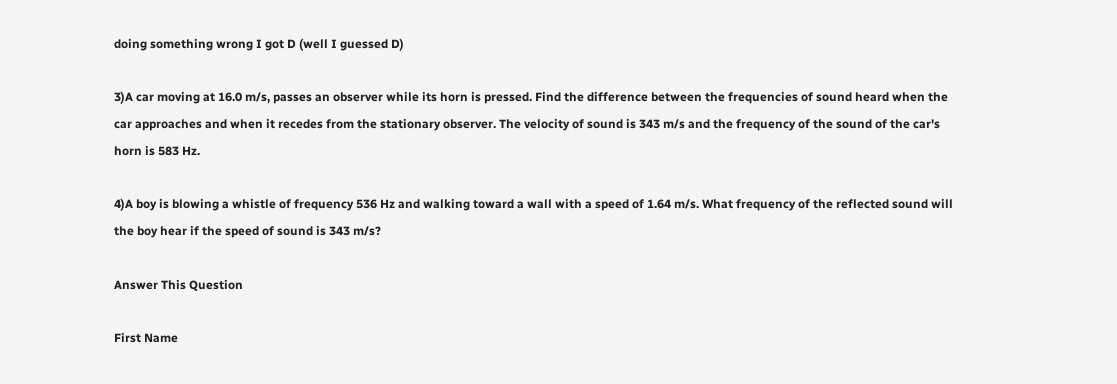doing something wrong I got D (well I guessed D)

3)A car moving at 16.0 m/s, passes an observer while its horn is pressed. Find the difference between the frequencies of sound heard when the car approaches and when it recedes from the stationary observer. The velocity of sound is 343 m/s and the frequency of the sound of the car's horn is 583 Hz.

4)A boy is blowing a whistle of frequency 536 Hz and walking toward a wall with a speed of 1.64 m/s. What frequency of the reflected sound will the boy hear if the speed of sound is 343 m/s?

Answer This Question

First Name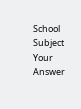School Subject
Your Answer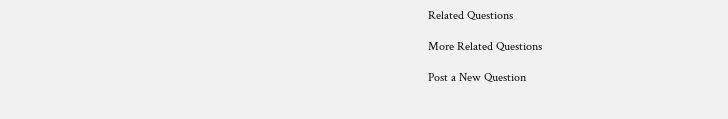Related Questions

More Related Questions

Post a New Question